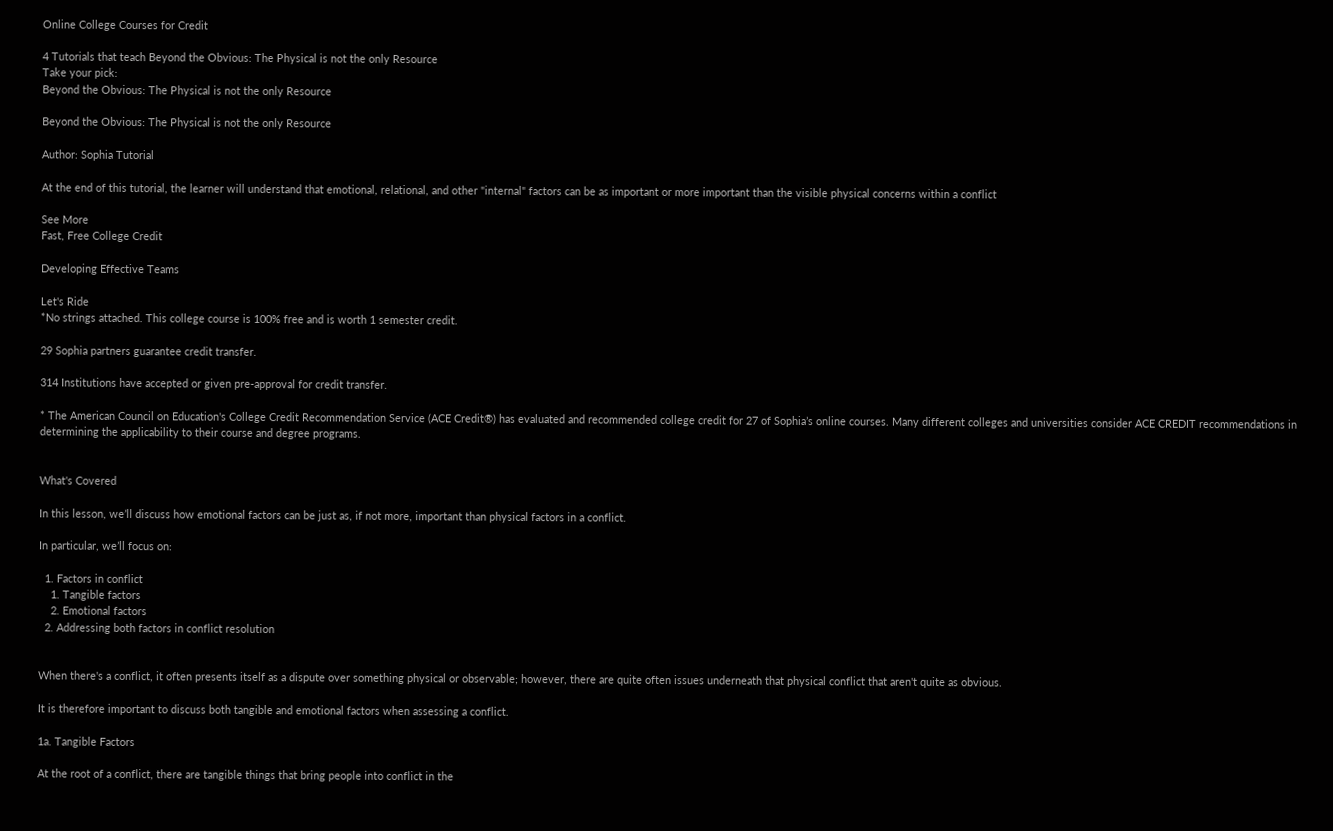Online College Courses for Credit

4 Tutorials that teach Beyond the Obvious: The Physical is not the only Resource
Take your pick:
Beyond the Obvious: The Physical is not the only Resource

Beyond the Obvious: The Physical is not the only Resource

Author: Sophia Tutorial

At the end of this tutorial, the learner will understand that emotional, relational, and other "internal" factors can be as important or more important than the visible physical concerns within a conflict

See More
Fast, Free College Credit

Developing Effective Teams

Let's Ride
*No strings attached. This college course is 100% free and is worth 1 semester credit.

29 Sophia partners guarantee credit transfer.

314 Institutions have accepted or given pre-approval for credit transfer.

* The American Council on Education's College Credit Recommendation Service (ACE Credit®) has evaluated and recommended college credit for 27 of Sophia’s online courses. Many different colleges and universities consider ACE CREDIT recommendations in determining the applicability to their course and degree programs.


What's Covered

In this lesson, we’ll discuss how emotional factors can be just as, if not more, important than physical factors in a conflict.

In particular, we’ll focus on:

  1. Factors in conflict
    1. Tangible factors
    2. Emotional factors
  2. Addressing both factors in conflict resolution


When there's a conflict, it often presents itself as a dispute over something physical or observable; however, there are quite often issues underneath that physical conflict that aren't quite as obvious.

It is therefore important to discuss both tangible and emotional factors when assessing a conflict.

1a. Tangible Factors

At the root of a conflict, there are tangible things that bring people into conflict in the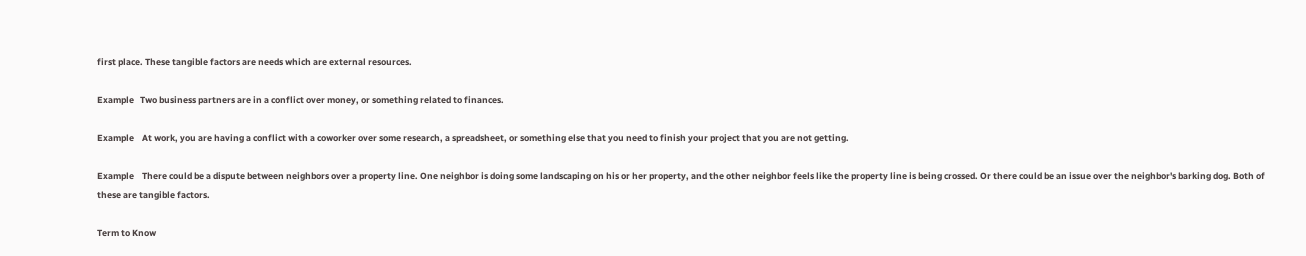first place. These tangible factors are needs which are external resources.

Example   Two business partners are in a conflict over money, or something related to finances.

Example    At work, you are having a conflict with a coworker over some research, a spreadsheet, or something else that you need to finish your project that you are not getting.

Example    There could be a dispute between neighbors over a property line. One neighbor is doing some landscaping on his or her property, and the other neighbor feels like the property line is being crossed. Or there could be an issue over the neighbor's barking dog. Both of these are tangible factors.

Term to Know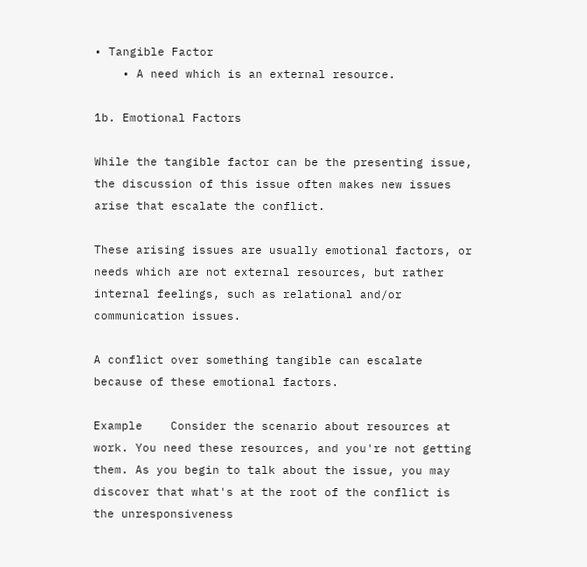• Tangible Factor
    • A need which is an external resource.

1b. Emotional Factors

While the tangible factor can be the presenting issue, the discussion of this issue often makes new issues arise that escalate the conflict.

These arising issues are usually emotional factors, or needs which are not external resources, but rather internal feelings, such as relational and/or communication issues.

A conflict over something tangible can escalate because of these emotional factors.

Example    Consider the scenario about resources at work. You need these resources, and you're not getting them. As you begin to talk about the issue, you may discover that what's at the root of the conflict is the unresponsiveness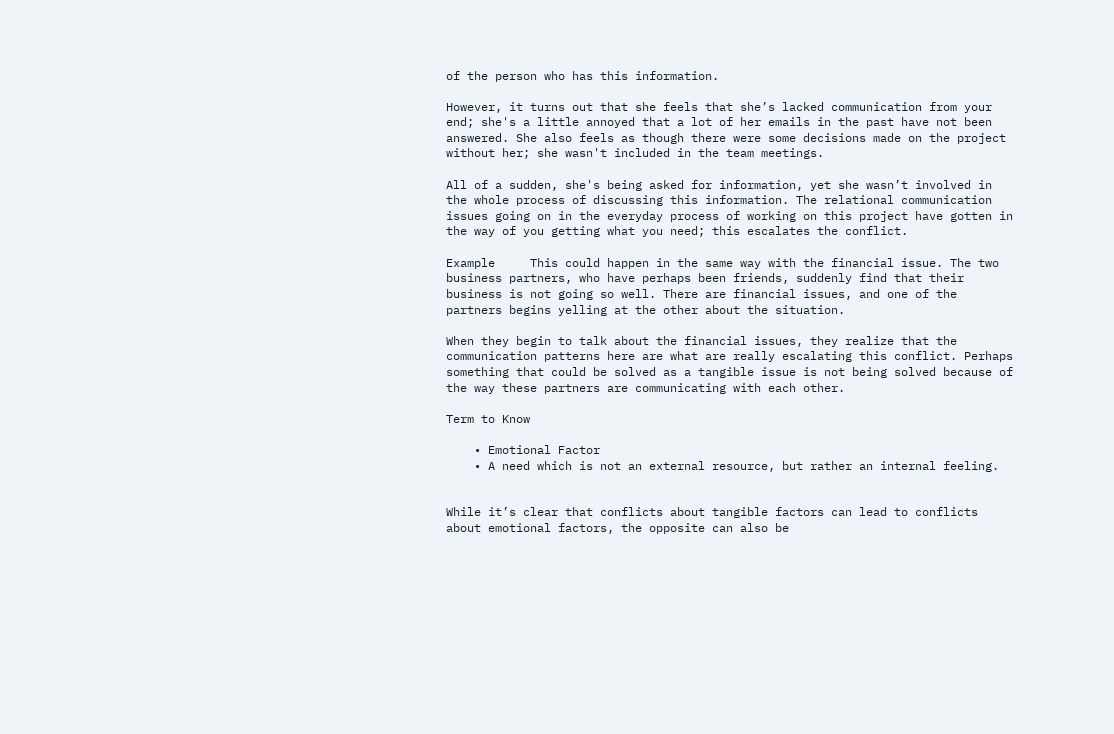of the person who has this information.

However, it turns out that she feels that she’s lacked communication from your end; she's a little annoyed that a lot of her emails in the past have not been answered. She also feels as though there were some decisions made on the project without her; she wasn't included in the team meetings.

All of a sudden, she's being asked for information, yet she wasn’t involved in the whole process of discussing this information. The relational communication issues going on in the everyday process of working on this project have gotten in the way of you getting what you need; this escalates the conflict.

Example     This could happen in the same way with the financial issue. The two business partners, who have perhaps been friends, suddenly find that their business is not going so well. There are financial issues, and one of the partners begins yelling at the other about the situation.

When they begin to talk about the financial issues, they realize that the communication patterns here are what are really escalating this conflict. Perhaps something that could be solved as a tangible issue is not being solved because of the way these partners are communicating with each other.

Term to Know

    • Emotional Factor
    • A need which is not an external resource, but rather an internal feeling.


While it’s clear that conflicts about tangible factors can lead to conflicts about emotional factors, the opposite can also be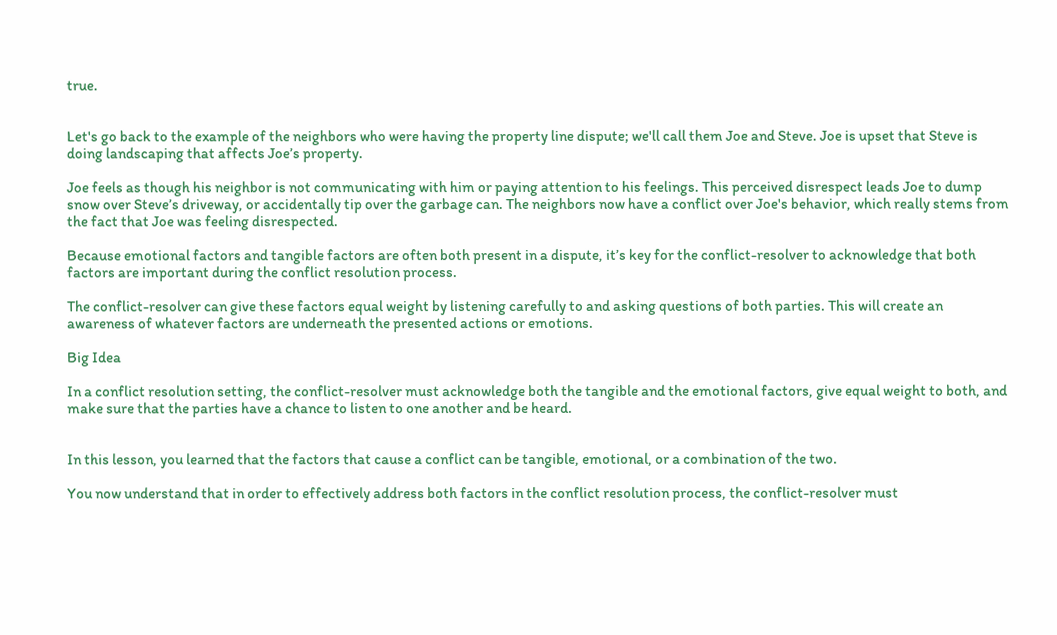true.


Let's go back to the example of the neighbors who were having the property line dispute; we'll call them Joe and Steve. Joe is upset that Steve is doing landscaping that affects Joe’s property.

Joe feels as though his neighbor is not communicating with him or paying attention to his feelings. This perceived disrespect leads Joe to dump snow over Steve’s driveway, or accidentally tip over the garbage can. The neighbors now have a conflict over Joe's behavior, which really stems from the fact that Joe was feeling disrespected.

Because emotional factors and tangible factors are often both present in a dispute, it’s key for the conflict-resolver to acknowledge that both factors are important during the conflict resolution process.

The conflict-resolver can give these factors equal weight by listening carefully to and asking questions of both parties. This will create an awareness of whatever factors are underneath the presented actions or emotions.

Big Idea

In a conflict resolution setting, the conflict-resolver must acknowledge both the tangible and the emotional factors, give equal weight to both, and make sure that the parties have a chance to listen to one another and be heard.


In this lesson, you learned that the factors that cause a conflict can be tangible, emotional, or a combination of the two.

You now understand that in order to effectively address both factors in the conflict resolution process, the conflict-resolver must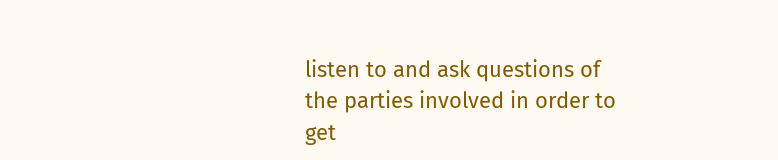listen to and ask questions of the parties involved in order to get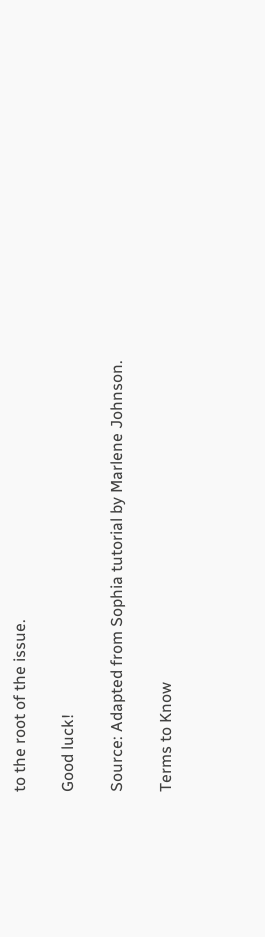to the root of the issue.

Good luck!

Source: Adapted from Sophia tutorial by Marlene Johnson.

Terms to Know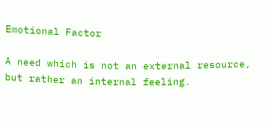Emotional Factor

A need which is not an external resource, but rather an internal feeling.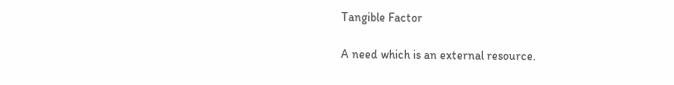Tangible Factor

A need which is an external resource.